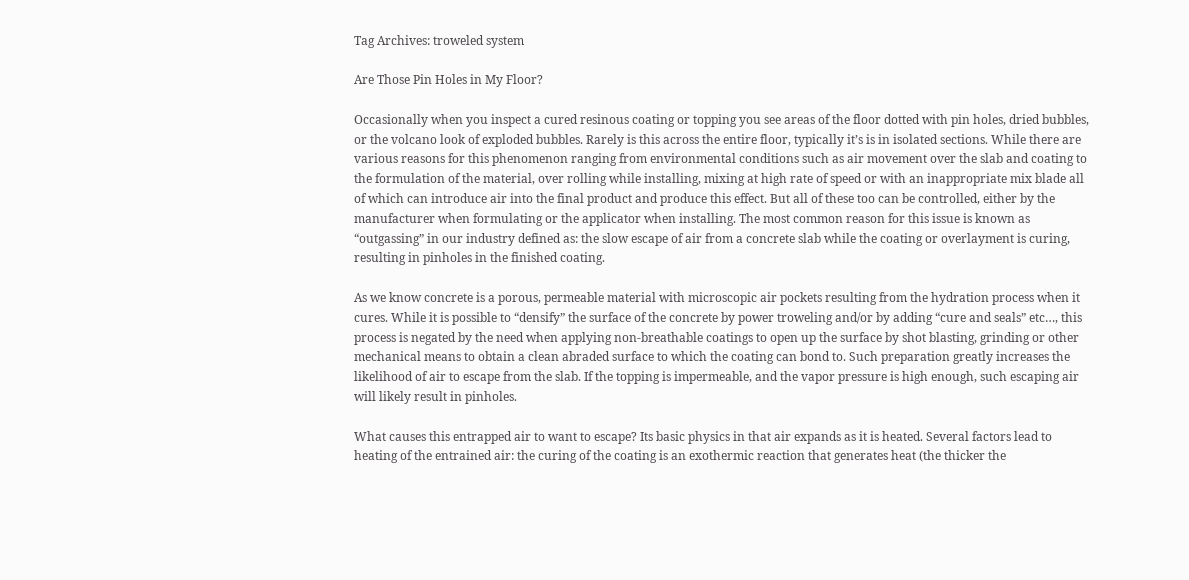Tag Archives: troweled system

Are Those Pin Holes in My Floor?

Occasionally when you inspect a cured resinous coating or topping you see areas of the floor dotted with pin holes, dried bubbles, or the volcano look of exploded bubbles. Rarely is this across the entire floor, typically it’s is in isolated sections. While there are various reasons for this phenomenon ranging from environmental conditions such as air movement over the slab and coating to the formulation of the material, over rolling while installing, mixing at high rate of speed or with an inappropriate mix blade all of which can introduce air into the final product and produce this effect. But all of these too can be controlled, either by the manufacturer when formulating or the applicator when installing. The most common reason for this issue is known as “outgassing” in our industry defined as: the slow escape of air from a concrete slab while the coating or overlayment is curing, resulting in pinholes in the finished coating.

As we know concrete is a porous, permeable material with microscopic air pockets resulting from the hydration process when it cures. While it is possible to “densify” the surface of the concrete by power troweling and/or by adding “cure and seals” etc…, this process is negated by the need when applying non-breathable coatings to open up the surface by shot blasting, grinding or other mechanical means to obtain a clean abraded surface to which the coating can bond to. Such preparation greatly increases the likelihood of air to escape from the slab. If the topping is impermeable, and the vapor pressure is high enough, such escaping air will likely result in pinholes.

What causes this entrapped air to want to escape? Its basic physics in that air expands as it is heated. Several factors lead to heating of the entrained air: the curing of the coating is an exothermic reaction that generates heat (the thicker the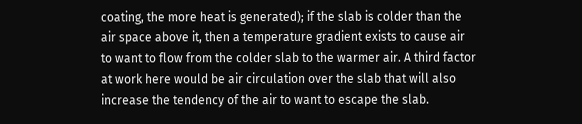coating, the more heat is generated); if the slab is colder than the air space above it, then a temperature gradient exists to cause air to want to flow from the colder slab to the warmer air. A third factor at work here would be air circulation over the slab that will also increase the tendency of the air to want to escape the slab.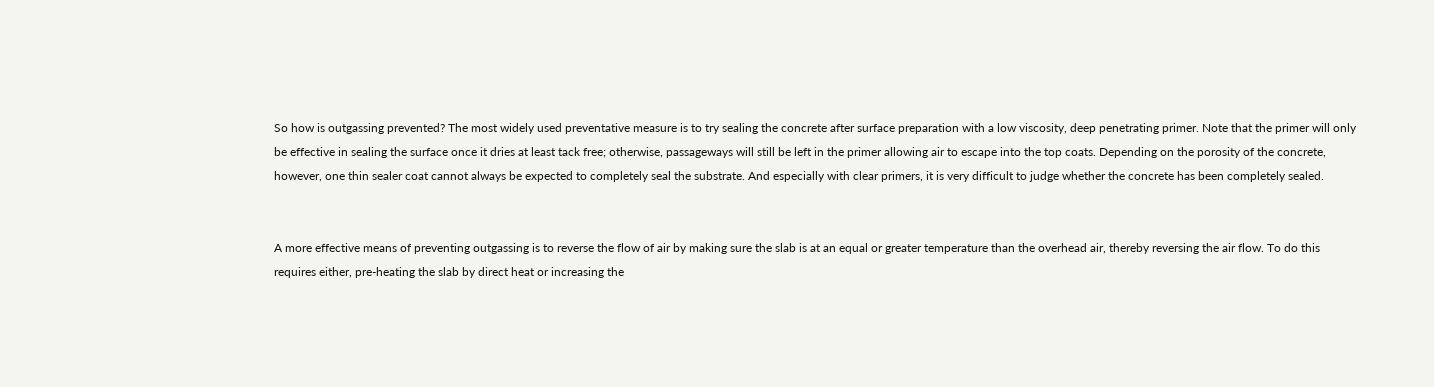So how is outgassing prevented? The most widely used preventative measure is to try sealing the concrete after surface preparation with a low viscosity, deep penetrating primer. Note that the primer will only be effective in sealing the surface once it dries at least tack free; otherwise, passageways will still be left in the primer allowing air to escape into the top coats. Depending on the porosity of the concrete, however, one thin sealer coat cannot always be expected to completely seal the substrate. And especially with clear primers, it is very difficult to judge whether the concrete has been completely sealed.


A more effective means of preventing outgassing is to reverse the flow of air by making sure the slab is at an equal or greater temperature than the overhead air, thereby reversing the air flow. To do this requires either, pre-heating the slab by direct heat or increasing the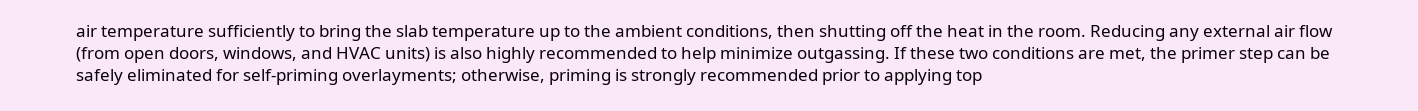air temperature sufficiently to bring the slab temperature up to the ambient conditions, then shutting off the heat in the room. Reducing any external air flow (from open doors, windows, and HVAC units) is also highly recommended to help minimize outgassing. If these two conditions are met, the primer step can be safely eliminated for self-priming overlayments; otherwise, priming is strongly recommended prior to applying top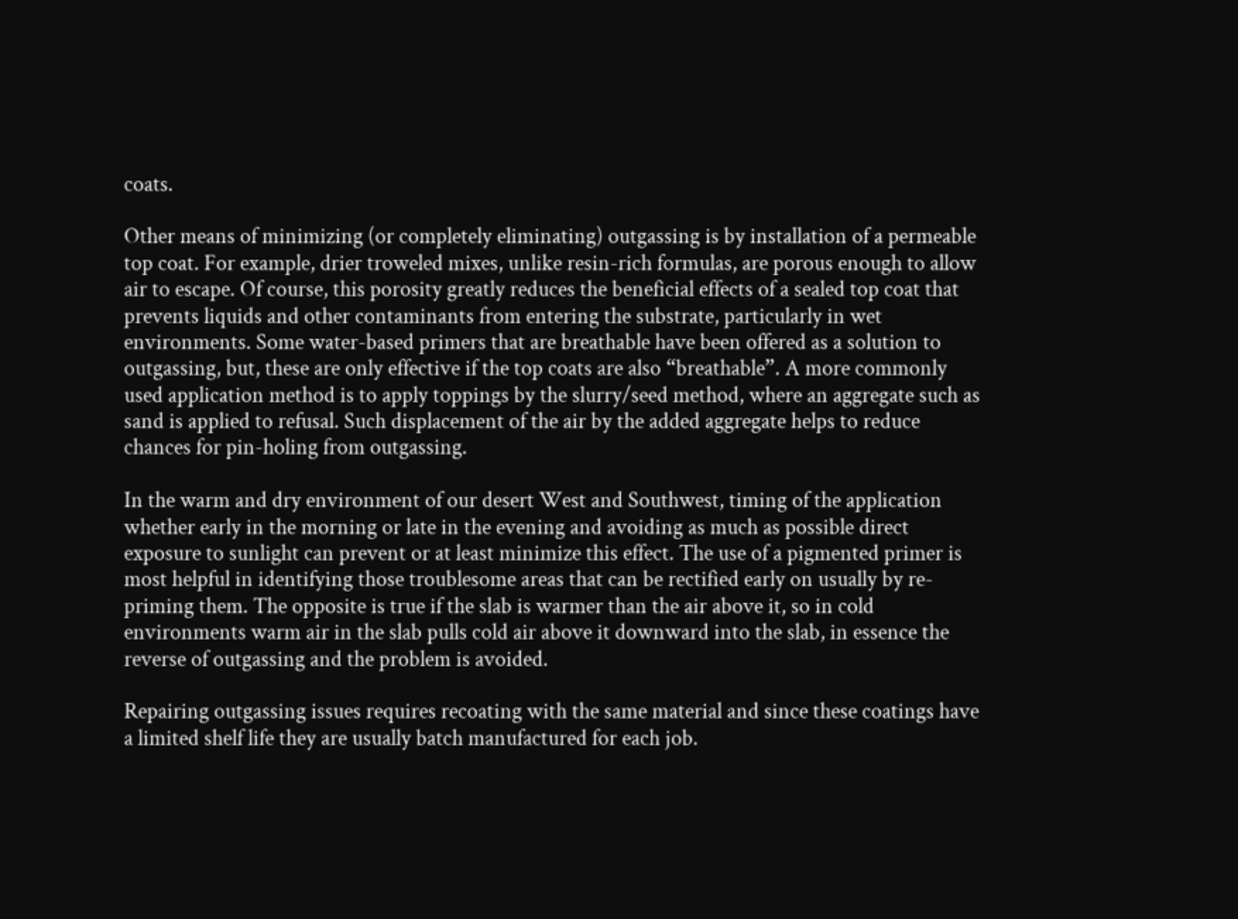coats.

Other means of minimizing (or completely eliminating) outgassing is by installation of a permeable top coat. For example, drier troweled mixes, unlike resin-rich formulas, are porous enough to allow air to escape. Of course, this porosity greatly reduces the beneficial effects of a sealed top coat that prevents liquids and other contaminants from entering the substrate, particularly in wet environments. Some water-based primers that are breathable have been offered as a solution to outgassing, but, these are only effective if the top coats are also “breathable”. A more commonly used application method is to apply toppings by the slurry/seed method, where an aggregate such as sand is applied to refusal. Such displacement of the air by the added aggregate helps to reduce chances for pin-holing from outgassing.

In the warm and dry environment of our desert West and Southwest, timing of the application whether early in the morning or late in the evening and avoiding as much as possible direct exposure to sunlight can prevent or at least minimize this effect. The use of a pigmented primer is most helpful in identifying those troublesome areas that can be rectified early on usually by re-priming them. The opposite is true if the slab is warmer than the air above it, so in cold environments warm air in the slab pulls cold air above it downward into the slab, in essence the reverse of outgassing and the problem is avoided.

Repairing outgassing issues requires recoating with the same material and since these coatings have a limited shelf life they are usually batch manufactured for each job.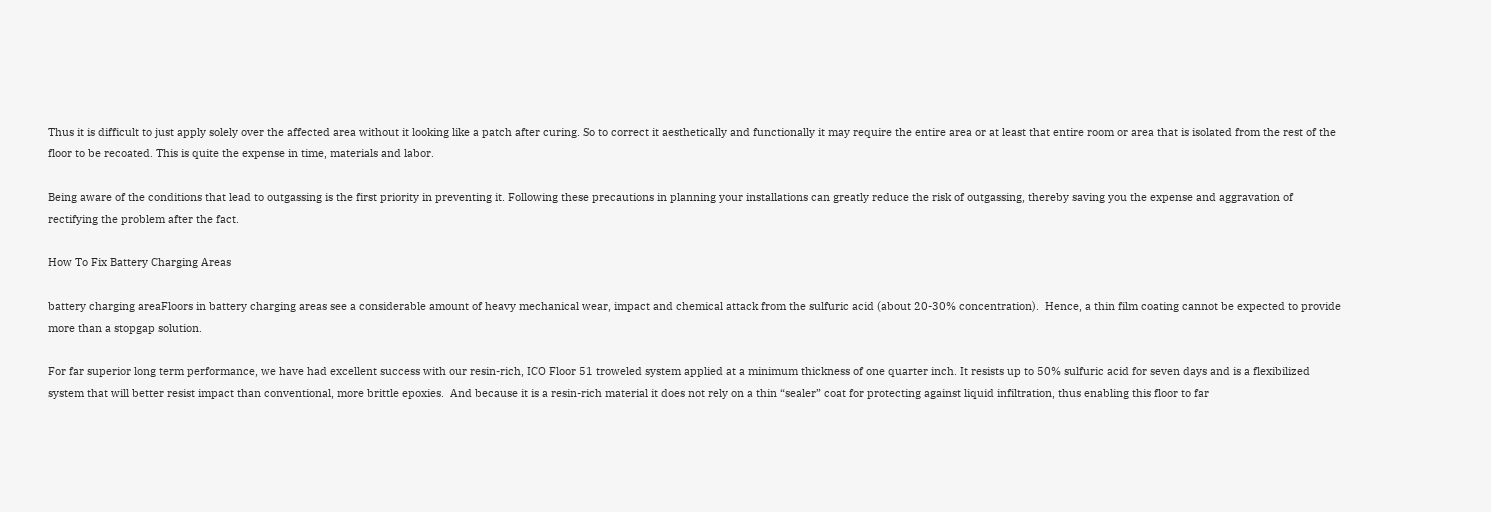Thus it is difficult to just apply solely over the affected area without it looking like a patch after curing. So to correct it aesthetically and functionally it may require the entire area or at least that entire room or area that is isolated from the rest of the floor to be recoated. This is quite the expense in time, materials and labor.

Being aware of the conditions that lead to outgassing is the first priority in preventing it. Following these precautions in planning your installations can greatly reduce the risk of outgassing, thereby saving you the expense and aggravation of rectifying the problem after the fact.

How To Fix Battery Charging Areas

battery charging areaFloors in battery charging areas see a considerable amount of heavy mechanical wear, impact and chemical attack from the sulfuric acid (about 20-30% concentration).  Hence, a thin film coating cannot be expected to provide more than a stopgap solution.

For far superior long term performance, we have had excellent success with our resin-rich, ICO Floor 51 troweled system applied at a minimum thickness of one quarter inch. It resists up to 50% sulfuric acid for seven days and is a flexibilized system that will better resist impact than conventional, more brittle epoxies.  And because it is a resin-rich material it does not rely on a thin “sealer” coat for protecting against liquid infiltration, thus enabling this floor to far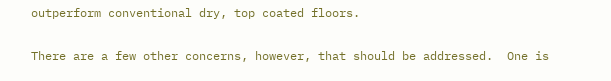outperform conventional dry, top coated floors.

There are a few other concerns, however, that should be addressed.  One is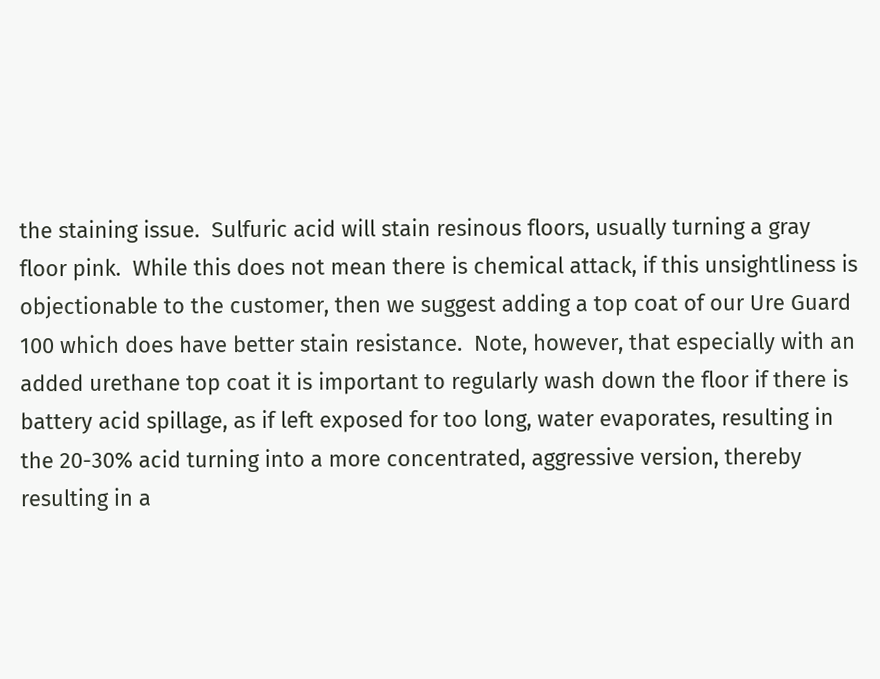the staining issue.  Sulfuric acid will stain resinous floors, usually turning a gray floor pink.  While this does not mean there is chemical attack, if this unsightliness is objectionable to the customer, then we suggest adding a top coat of our Ure Guard 100 which does have better stain resistance.  Note, however, that especially with an added urethane top coat it is important to regularly wash down the floor if there is battery acid spillage, as if left exposed for too long, water evaporates, resulting in the 20-30% acid turning into a more concentrated, aggressive version, thereby resulting in a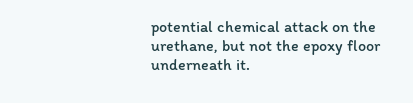potential chemical attack on the urethane, but not the epoxy floor underneath it.